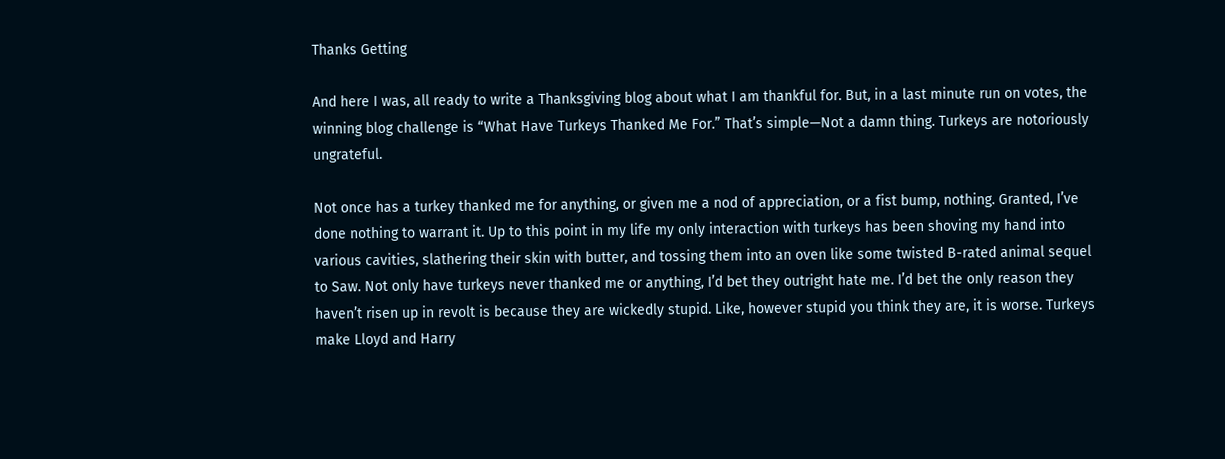Thanks Getting

And here I was, all ready to write a Thanksgiving blog about what I am thankful for. But, in a last minute run on votes, the winning blog challenge is “What Have Turkeys Thanked Me For.” That’s simple—Not a damn thing. Turkeys are notoriously ungrateful.

Not once has a turkey thanked me for anything, or given me a nod of appreciation, or a fist bump, nothing. Granted, I’ve done nothing to warrant it. Up to this point in my life my only interaction with turkeys has been shoving my hand into various cavities, slathering their skin with butter, and tossing them into an oven like some twisted B-rated animal sequel to Saw. Not only have turkeys never thanked me or anything, I’d bet they outright hate me. I’d bet the only reason they haven’t risen up in revolt is because they are wickedly stupid. Like, however stupid you think they are, it is worse. Turkeys make Lloyd and Harry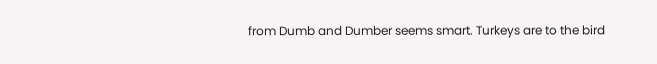from Dumb and Dumber seems smart. Turkeys are to the bird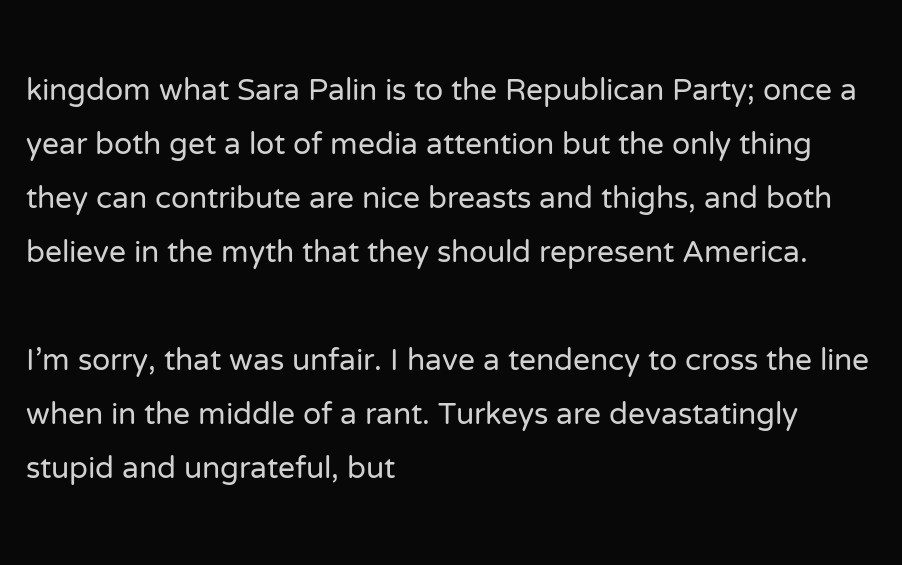kingdom what Sara Palin is to the Republican Party; once a year both get a lot of media attention but the only thing they can contribute are nice breasts and thighs, and both believe in the myth that they should represent America.

I’m sorry, that was unfair. I have a tendency to cross the line when in the middle of a rant. Turkeys are devastatingly stupid and ungrateful, but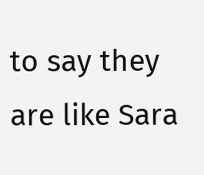to say they are like Sara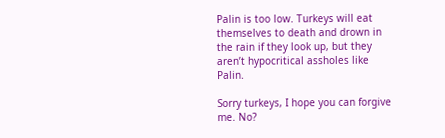Palin is too low. Turkeys will eat themselves to death and drown in the rain if they look up, but they aren’t hypocritical assholes like Palin.

Sorry turkeys, I hope you can forgive me. No?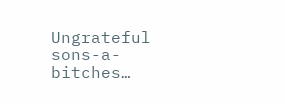Ungrateful sons-a-bitches…